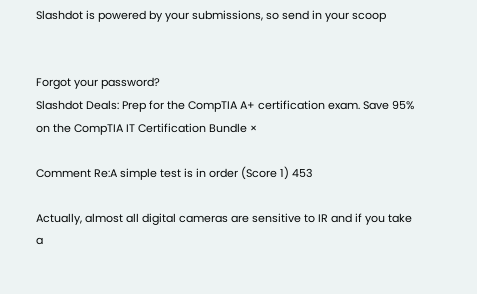Slashdot is powered by your submissions, so send in your scoop


Forgot your password?
Slashdot Deals: Prep for the CompTIA A+ certification exam. Save 95% on the CompTIA IT Certification Bundle ×

Comment Re:A simple test is in order (Score 1) 453

Actually, almost all digital cameras are sensitive to IR and if you take a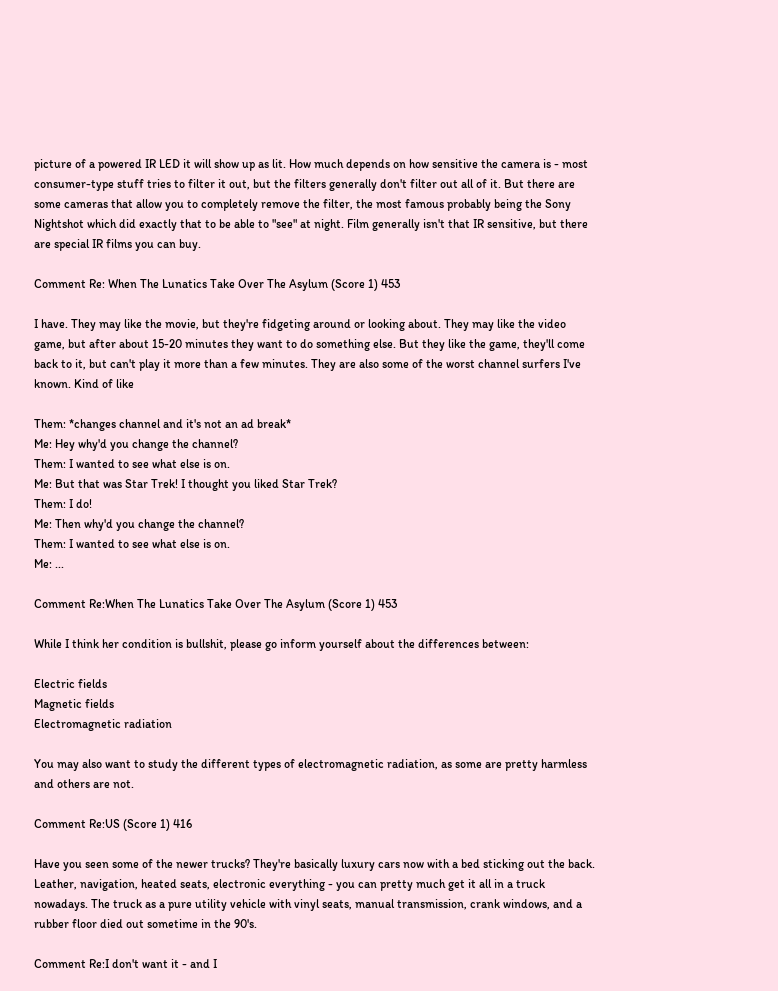picture of a powered IR LED it will show up as lit. How much depends on how sensitive the camera is - most consumer-type stuff tries to filter it out, but the filters generally don't filter out all of it. But there are some cameras that allow you to completely remove the filter, the most famous probably being the Sony Nightshot which did exactly that to be able to "see" at night. Film generally isn't that IR sensitive, but there are special IR films you can buy.

Comment Re: When The Lunatics Take Over The Asylum (Score 1) 453

I have. They may like the movie, but they're fidgeting around or looking about. They may like the video game, but after about 15-20 minutes they want to do something else. But they like the game, they'll come back to it, but can't play it more than a few minutes. They are also some of the worst channel surfers I've known. Kind of like

Them: *changes channel and it's not an ad break*
Me: Hey why'd you change the channel?
Them: I wanted to see what else is on.
Me: But that was Star Trek! I thought you liked Star Trek?
Them: I do!
Me: Then why'd you change the channel?
Them: I wanted to see what else is on.
Me: ...

Comment Re:When The Lunatics Take Over The Asylum (Score 1) 453

While I think her condition is bullshit, please go inform yourself about the differences between:

Electric fields
Magnetic fields
Electromagnetic radiation

You may also want to study the different types of electromagnetic radiation, as some are pretty harmless and others are not.

Comment Re:US (Score 1) 416

Have you seen some of the newer trucks? They're basically luxury cars now with a bed sticking out the back. Leather, navigation, heated seats, electronic everything - you can pretty much get it all in a truck nowadays. The truck as a pure utility vehicle with vinyl seats, manual transmission, crank windows, and a rubber floor died out sometime in the 90's.

Comment Re:I don't want it - and I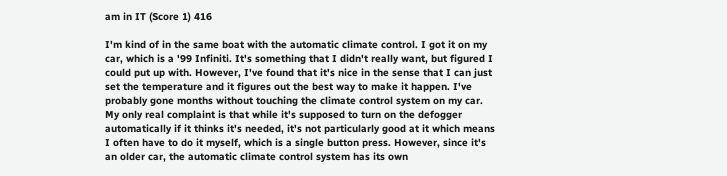am in IT (Score 1) 416

I'm kind of in the same boat with the automatic climate control. I got it on my car, which is a '99 Infiniti. It's something that I didn't really want, but figured I could put up with. However, I've found that it's nice in the sense that I can just set the temperature and it figures out the best way to make it happen. I've probably gone months without touching the climate control system on my car. My only real complaint is that while it's supposed to turn on the defogger automatically if it thinks it's needed, it's not particularly good at it which means I often have to do it myself, which is a single button press. However, since it's an older car, the automatic climate control system has its own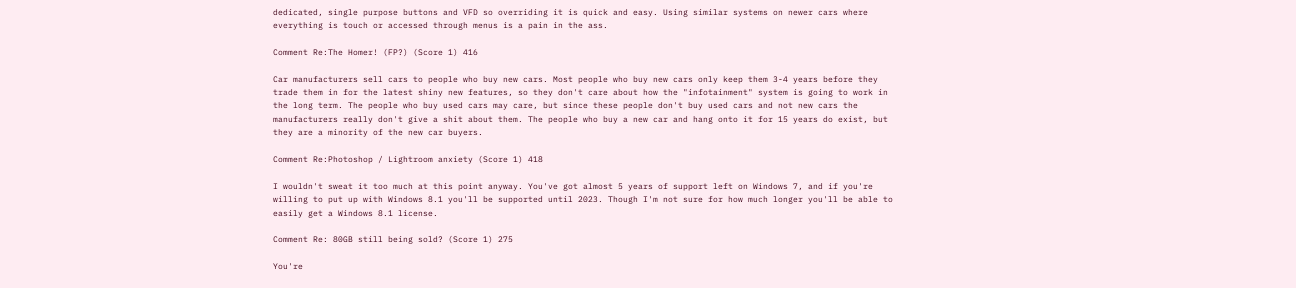dedicated, single purpose buttons and VFD so overriding it is quick and easy. Using similar systems on newer cars where everything is touch or accessed through menus is a pain in the ass.

Comment Re:The Homer! (FP?) (Score 1) 416

Car manufacturers sell cars to people who buy new cars. Most people who buy new cars only keep them 3-4 years before they trade them in for the latest shiny new features, so they don't care about how the "infotainment" system is going to work in the long term. The people who buy used cars may care, but since these people don't buy used cars and not new cars the manufacturers really don't give a shit about them. The people who buy a new car and hang onto it for 15 years do exist, but they are a minority of the new car buyers.

Comment Re:Photoshop / Lightroom anxiety (Score 1) 418

I wouldn't sweat it too much at this point anyway. You've got almost 5 years of support left on Windows 7, and if you're willing to put up with Windows 8.1 you'll be supported until 2023. Though I'm not sure for how much longer you'll be able to easily get a Windows 8.1 license.

Comment Re: 80GB still being sold? (Score 1) 275

You're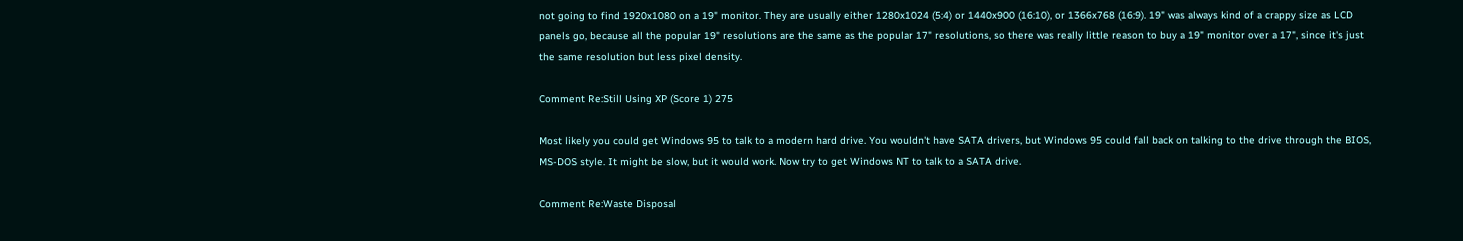not going to find 1920x1080 on a 19" monitor. They are usually either 1280x1024 (5:4) or 1440x900 (16:10), or 1366x768 (16:9). 19" was always kind of a crappy size as LCD panels go, because all the popular 19" resolutions are the same as the popular 17" resolutions, so there was really little reason to buy a 19" monitor over a 17", since it's just the same resolution but less pixel density.

Comment Re:Still Using XP (Score 1) 275

Most likely you could get Windows 95 to talk to a modern hard drive. You wouldn't have SATA drivers, but Windows 95 could fall back on talking to the drive through the BIOS, MS-DOS style. It might be slow, but it would work. Now try to get Windows NT to talk to a SATA drive.

Comment Re:Waste Disposal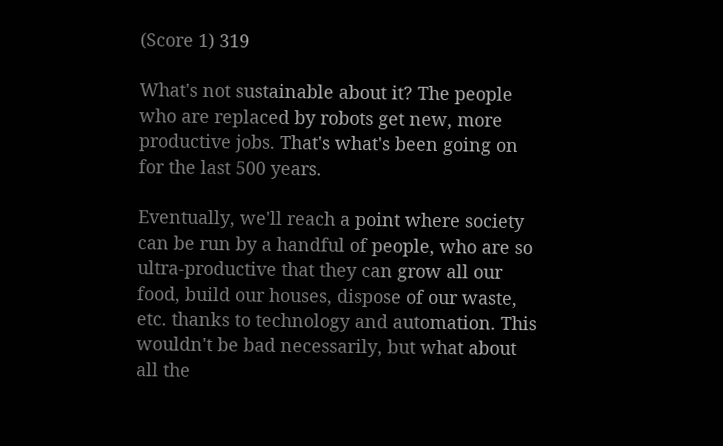(Score 1) 319

What's not sustainable about it? The people who are replaced by robots get new, more productive jobs. That's what's been going on for the last 500 years.

Eventually, we'll reach a point where society can be run by a handful of people, who are so ultra-productive that they can grow all our food, build our houses, dispose of our waste, etc. thanks to technology and automation. This wouldn't be bad necessarily, but what about all the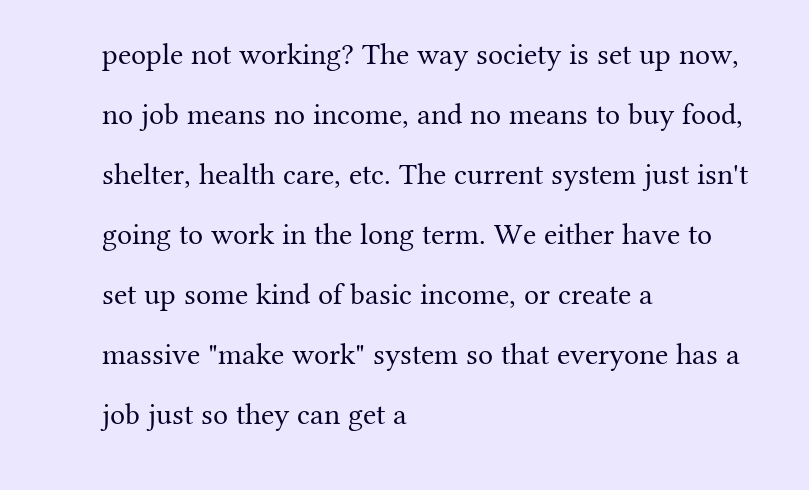people not working? The way society is set up now, no job means no income, and no means to buy food, shelter, health care, etc. The current system just isn't going to work in the long term. We either have to set up some kind of basic income, or create a massive "make work" system so that everyone has a job just so they can get a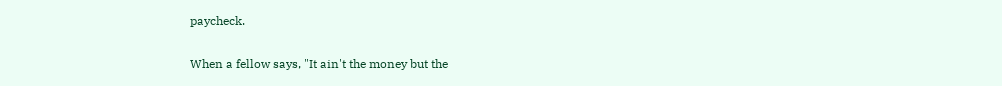paycheck.

When a fellow says, "It ain't the money but the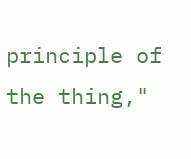principle of the thing,"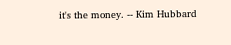it's the money. -- Kim Hubbard